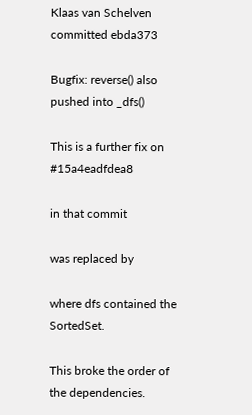Klaas van Schelven  committed ebda373

Bugfix: reverse() also pushed into _dfs()

This is a further fix on #15a4eadfdea8

in that commit

was replaced by

where dfs contained the SortedSet.

This broke the order of the dependencies.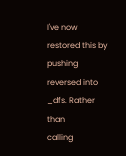I've now restored this by pushing reversed into _dfs. Rather than
calling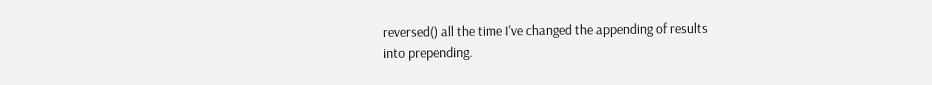reversed() all the time I've changed the appending of results
into prepending.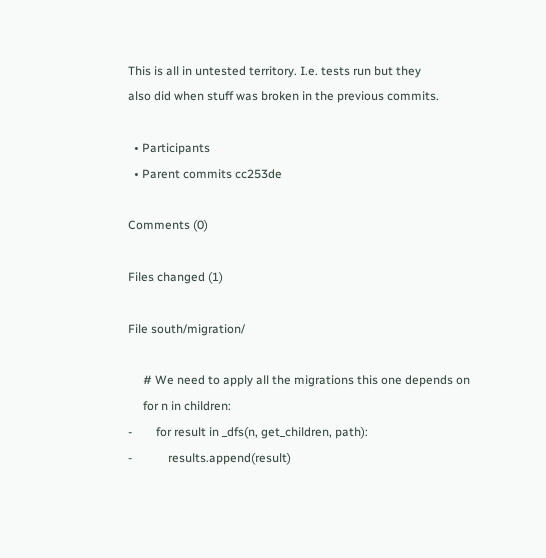This is all in untested territory. I.e. tests run but they
also did when stuff was broken in the previous commits.

  • Participants
  • Parent commits cc253de

Comments (0)

Files changed (1)

File south/migration/

     # We need to apply all the migrations this one depends on
     for n in children:
-        for result in _dfs(n, get_children, path):
-            results.append(result)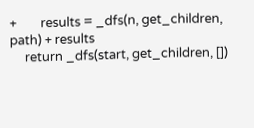+        results = _dfs(n, get_children, path) + results
     return _dfs(start, get_children, [])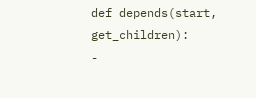def depends(start, get_children):
-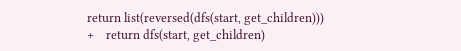return list(reversed(dfs(start, get_children)))
+    return dfs(start, get_children)